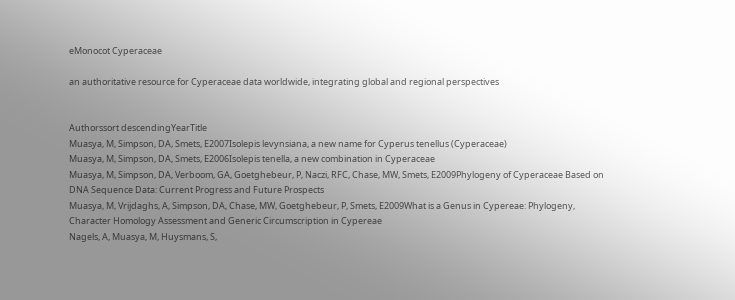eMonocot Cyperaceae

an authoritative resource for Cyperaceae data worldwide, integrating global and regional perspectives


Authorssort descendingYearTitle
Muasya, M, Simpson, DA, Smets, E2007Isolepis levynsiana, a new name for Cyperus tenellus (Cyperaceae)
Muasya, M, Simpson, DA, Smets, E2006Isolepis tenella, a new combination in Cyperaceae
Muasya, M, Simpson, DA, Verboom, GA, Goetghebeur, P, Naczi, RFC, Chase, MW, Smets, E2009Phylogeny of Cyperaceae Based on DNA Sequence Data: Current Progress and Future Prospects
Muasya, M, Vrijdaghs, A, Simpson, DA, Chase, MW, Goetghebeur, P, Smets, E2009What is a Genus in Cypereae: Phylogeny, Character Homology Assessment and Generic Circumscription in Cypereae
Nagels, A, Muasya, M, Huysmans, S,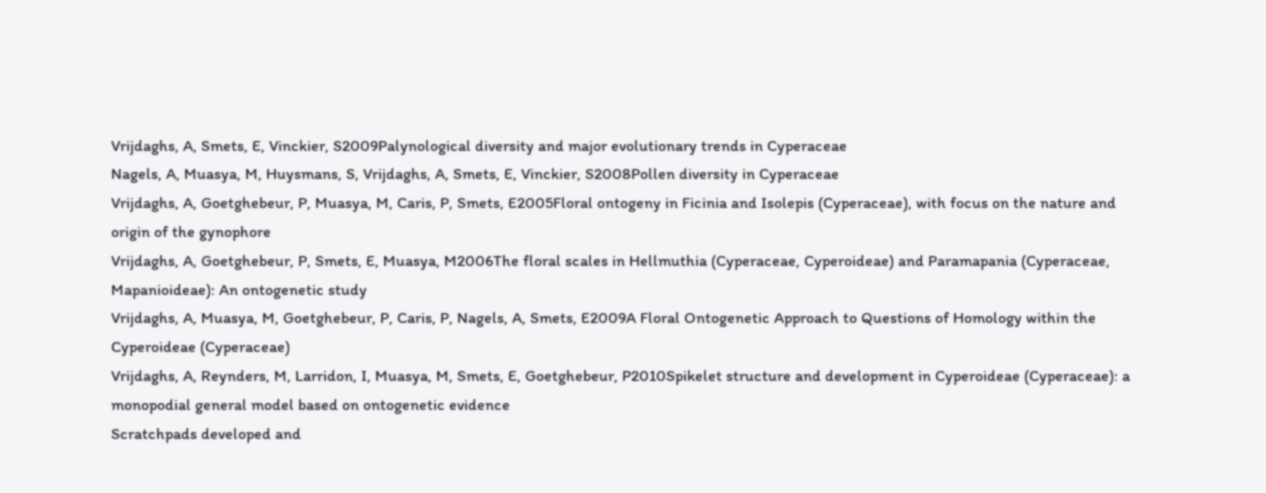Vrijdaghs, A, Smets, E, Vinckier, S2009Palynological diversity and major evolutionary trends in Cyperaceae
Nagels, A, Muasya, M, Huysmans, S, Vrijdaghs, A, Smets, E, Vinckier, S2008Pollen diversity in Cyperaceae
Vrijdaghs, A, Goetghebeur, P, Muasya, M, Caris, P, Smets, E2005Floral ontogeny in Ficinia and Isolepis (Cyperaceae), with focus on the nature and origin of the gynophore
Vrijdaghs, A, Goetghebeur, P, Smets, E, Muasya, M2006The floral scales in Hellmuthia (Cyperaceae, Cyperoideae) and Paramapania (Cyperaceae, Mapanioideae): An ontogenetic study
Vrijdaghs, A, Muasya, M, Goetghebeur, P, Caris, P, Nagels, A, Smets, E2009A Floral Ontogenetic Approach to Questions of Homology within the Cyperoideae (Cyperaceae)
Vrijdaghs, A, Reynders, M, Larridon, I, Muasya, M, Smets, E, Goetghebeur, P2010Spikelet structure and development in Cyperoideae (Cyperaceae): a monopodial general model based on ontogenetic evidence
Scratchpads developed and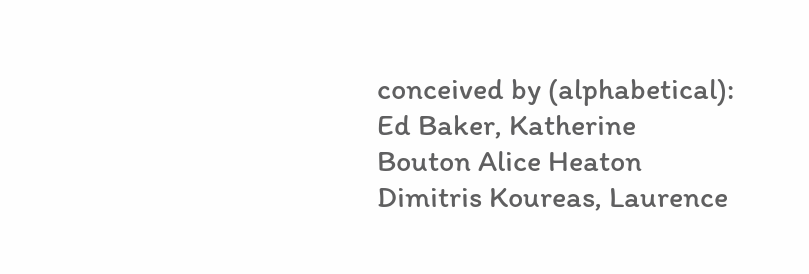conceived by (alphabetical): Ed Baker, Katherine Bouton Alice Heaton Dimitris Koureas, Laurence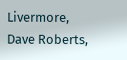Livermore, Dave Roberts,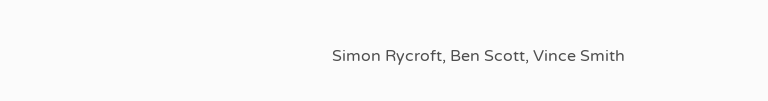Simon Rycroft, Ben Scott, Vince Smith